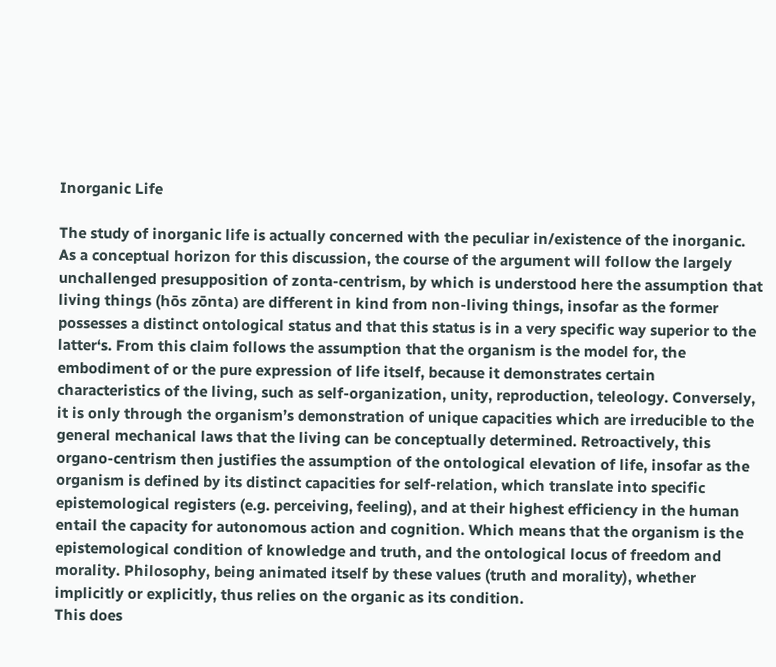Inorganic Life

The study of inorganic life is actually concerned with the peculiar in/existence of the inorganic. As a conceptual horizon for this discussion, the course of the argument will follow the largely unchallenged presupposition of zonta-centrism, by which is understood here the assumption that living things (hōs zōnta) are different in kind from non-living things, insofar as the former possesses a distinct ontological status and that this status is in a very specific way superior to the latter‘s. From this claim follows the assumption that the organism is the model for, the embodiment of or the pure expression of life itself, because it demonstrates certain characteristics of the living, such as self-organization, unity, reproduction, teleology. Conversely, it is only through the organism’s demonstration of unique capacities which are irreducible to the general mechanical laws that the living can be conceptually determined. Retroactively, this organo-centrism then justifies the assumption of the ontological elevation of life, insofar as the organism is defined by its distinct capacities for self-relation, which translate into specific epistemological registers (e.g. perceiving, feeling), and at their highest efficiency in the human entail the capacity for autonomous action and cognition. Which means that the organism is the epistemological condition of knowledge and truth, and the ontological locus of freedom and morality. Philosophy, being animated itself by these values (truth and morality), whether implicitly or explicitly, thus relies on the organic as its condition.
This does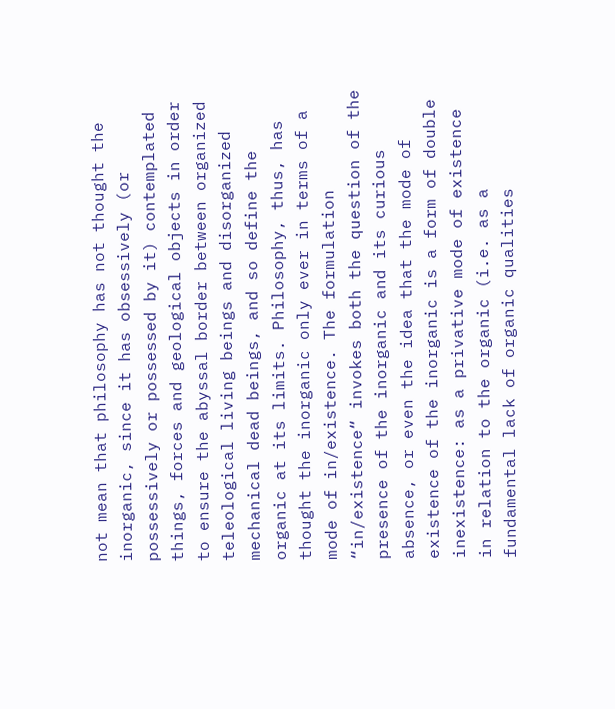not mean that philosophy has not thought the inorganic, since it has obsessively (or possessively or possessed by it) contemplated things, forces and geological objects in order to ensure the abyssal border between organized teleological living beings and disorganized mechanical dead beings, and so define the organic at its limits. Philosophy, thus, has thought the inorganic only ever in terms of a mode of in/existence. The formulation “in/existence“ invokes both the question of the presence of the inorganic and its curious absence, or even the idea that the mode of existence of the inorganic is a form of double inexistence: as a privative mode of existence in relation to the organic (i.e. as a fundamental lack of organic qualities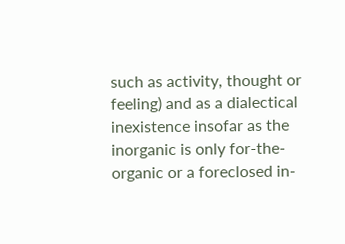such as activity, thought or feeling) and as a dialectical inexistence insofar as the inorganic is only for-the-organic or a foreclosed in-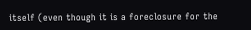itself (even though it is a foreclosure for the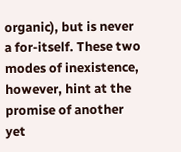organic), but is never a for-itself. These two modes of inexistence, however, hint at the promise of another yet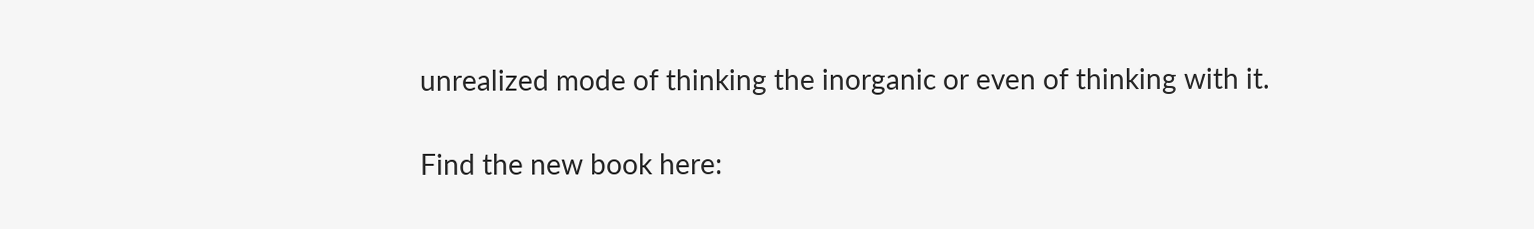unrealized mode of thinking the inorganic or even of thinking with it.

Find the new book here: